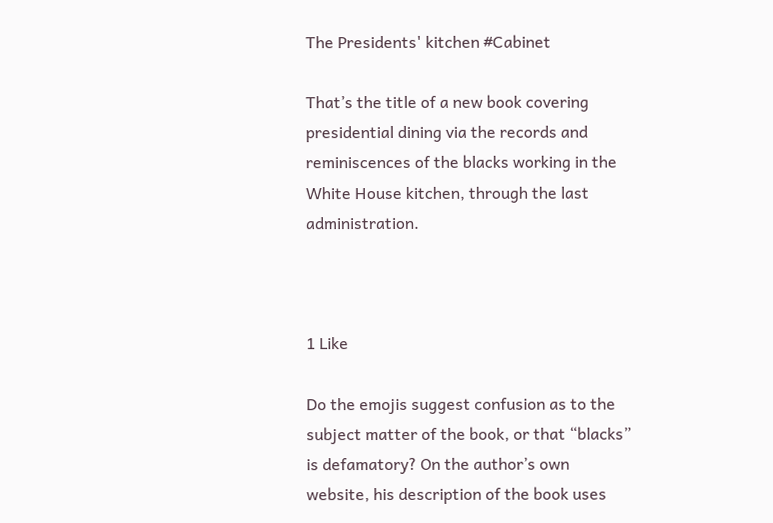The Presidents' kitchen #Cabinet

That’s the title of a new book covering presidential dining via the records and reminiscences of the blacks working in the White House kitchen, through the last administration.



1 Like

Do the emojis suggest confusion as to the subject matter of the book, or that “blacks” is defamatory? On the author’s own website, his description of the book uses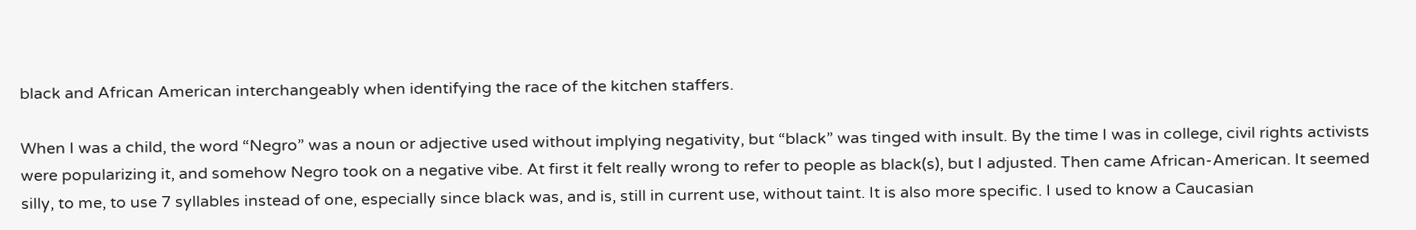black and African American interchangeably when identifying the race of the kitchen staffers.

When I was a child, the word “Negro” was a noun or adjective used without implying negativity, but “black” was tinged with insult. By the time I was in college, civil rights activists were popularizing it, and somehow Negro took on a negative vibe. At first it felt really wrong to refer to people as black(s), but I adjusted. Then came African-American. It seemed silly, to me, to use 7 syllables instead of one, especially since black was, and is, still in current use, without taint. It is also more specific. I used to know a Caucasian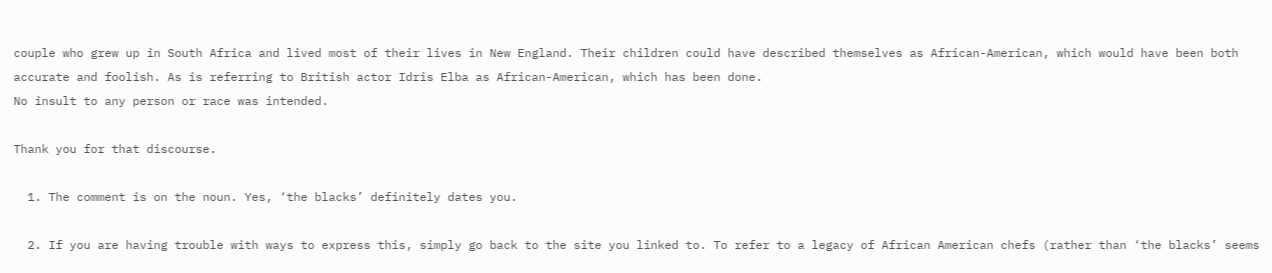couple who grew up in South Africa and lived most of their lives in New England. Their children could have described themselves as African-American, which would have been both accurate and foolish. As is referring to British actor Idris Elba as African-American, which has been done.
No insult to any person or race was intended.

Thank you for that discourse.

  1. The comment is on the noun. Yes, ‘the blacks’ definitely dates you.

  2. If you are having trouble with ways to express this, simply go back to the site you linked to. To refer to a legacy of African American chefs (rather than ‘the blacks’ seems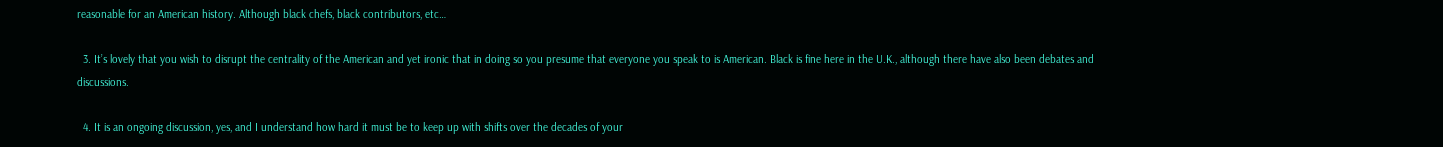reasonable for an American history. Although black chefs, black contributors, etc…

  3. It’s lovely that you wish to disrupt the centrality of the American and yet ironic that in doing so you presume that everyone you speak to is American. Black is fine here in the U.K., although there have also been debates and discussions.

  4. It is an ongoing discussion, yes, and I understand how hard it must be to keep up with shifts over the decades of your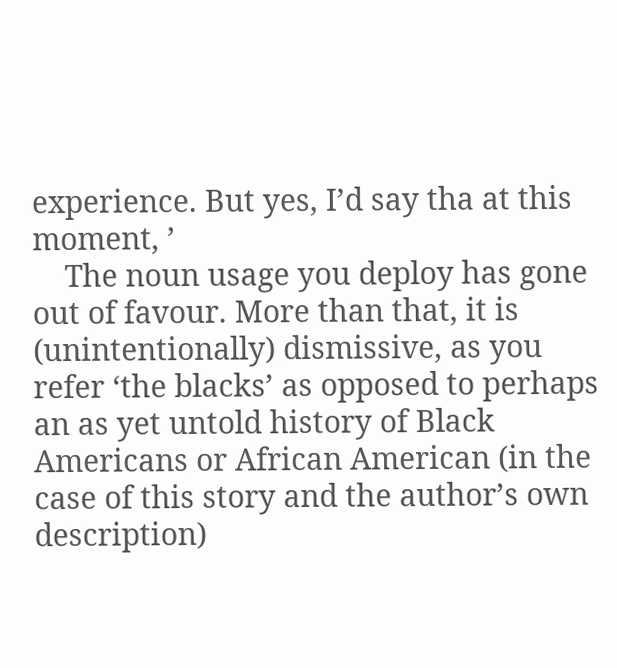experience. But yes, I’d say tha at this moment, ’
    The noun usage you deploy has gone out of favour. More than that, it is (unintentionally) dismissive, as you refer ‘the blacks’ as opposed to perhaps an as yet untold history of Black Americans or African American (in the case of this story and the author’s own description)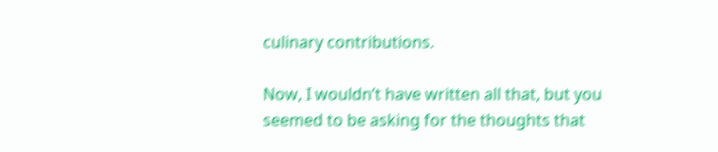culinary contributions.

Now, I wouldn’t have written all that, but you seemed to be asking for the thoughts that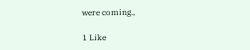were coming.,

1 Like